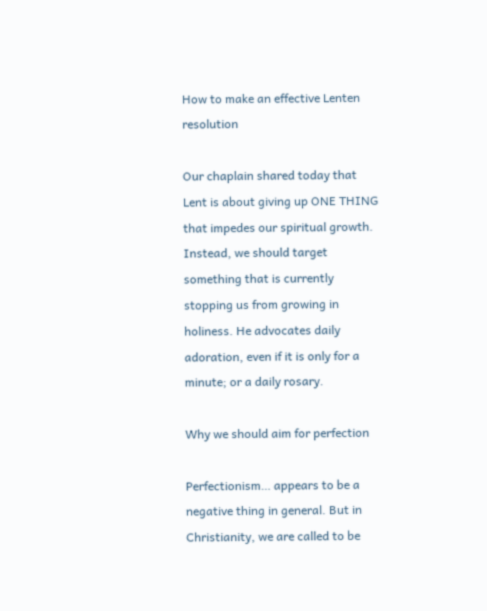How to make an effective Lenten resolution

Our chaplain shared today that Lent is about giving up ONE THING that impedes our spiritual growth. Instead, we should target something that is currently stopping us from growing in holiness. He advocates daily adoration, even if it is only for a minute; or a daily rosary.

Why we should aim for perfection

Perfectionism… appears to be a negative thing in general. But in Christianity, we are called to be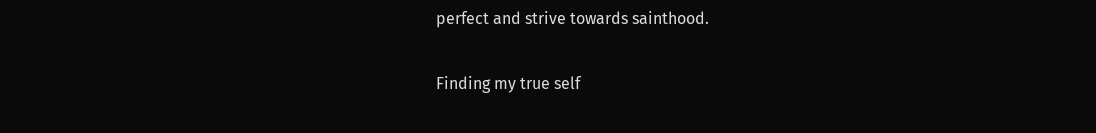perfect and strive towards sainthood.

Finding my true self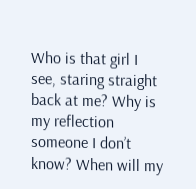Who is that girl I see, staring straight back at me? Why is my reflection someone I don’t know? When will my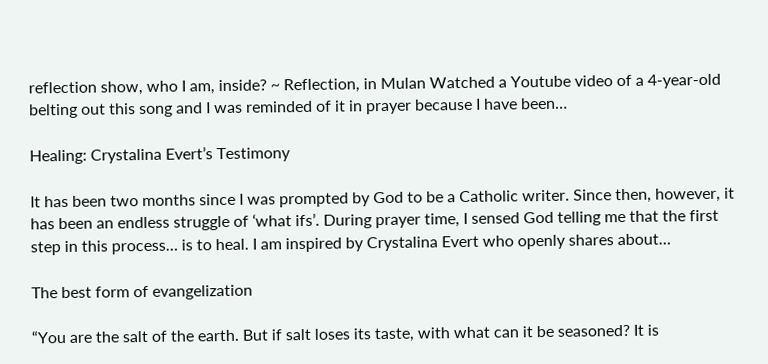reflection show, who I am, inside? ~ Reflection, in Mulan Watched a Youtube video of a 4-year-old belting out this song and I was reminded of it in prayer because I have been…

Healing: Crystalina Evert’s Testimony

It has been two months since I was prompted by God to be a Catholic writer. Since then, however, it has been an endless struggle of ‘what ifs’. During prayer time, I sensed God telling me that the first step in this process… is to heal. I am inspired by Crystalina Evert who openly shares about…

The best form of evangelization

“You are the salt of the earth. But if salt loses its taste, with what can it be seasoned? It is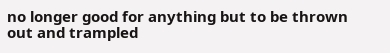no longer good for anything but to be thrown out and trampled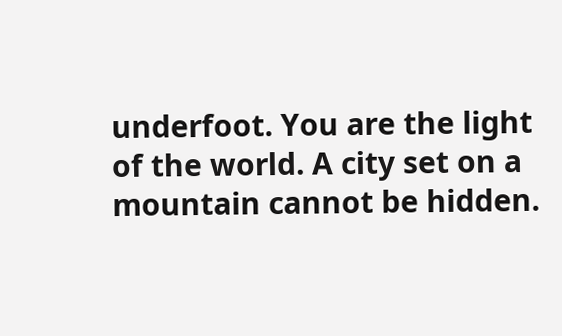underfoot. You are the light of the world. A city set on a mountain cannot be hidden.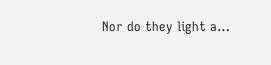Nor do they light a…